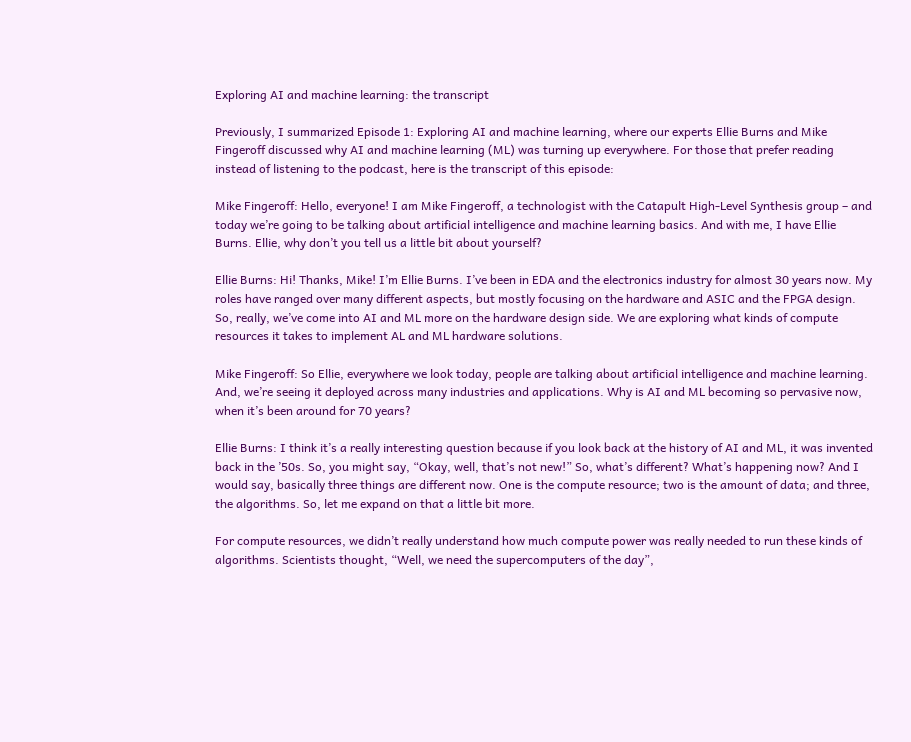Exploring AI and machine learning: the transcript

Previously, I summarized Episode 1: Exploring AI and machine learning, where our experts Ellie Burns and Mike Fingeroff discussed why AI and machine learning (ML) was turning up everywhere. For those that prefer reading instead of listening to the podcast, here is the transcript of this episode:

Mike Fingeroff: Hello, everyone! I am Mike Fingeroff, a technologist with the Catapult High-Level Synthesis group – and today we’re going to be talking about artificial intelligence and machine learning basics. And with me, I have Ellie Burns. Ellie, why don’t you tell us a little bit about yourself?

Ellie Burns: Hi! Thanks, Mike! I’m Ellie Burns. I’ve been in EDA and the electronics industry for almost 30 years now. My roles have ranged over many different aspects, but mostly focusing on the hardware and ASIC and the FPGA design. So, really, we’ve come into AI and ML more on the hardware design side. We are exploring what kinds of compute resources it takes to implement AL and ML hardware solutions.

Mike Fingeroff: So Ellie, everywhere we look today, people are talking about artificial intelligence and machine learning. And, we’re seeing it deployed across many industries and applications. Why is AI and ML becoming so pervasive now, when it’s been around for 70 years?

Ellie Burns: I think it’s a really interesting question because if you look back at the history of AI and ML, it was invented back in the ’50s. So, you might say, “Okay, well, that’s not new!” So, what’s different? What’s happening now? And I would say, basically three things are different now. One is the compute resource; two is the amount of data; and three, the algorithms. So, let me expand on that a little bit more.

For compute resources, we didn’t really understand how much compute power was really needed to run these kinds of algorithms. Scientists thought, “Well, we need the supercomputers of the day”,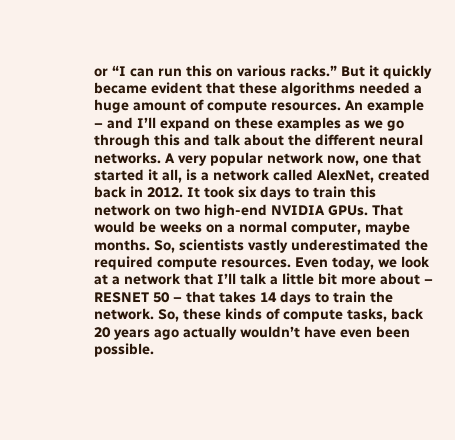or “I can run this on various racks.” But it quickly became evident that these algorithms needed a huge amount of compute resources. An example – and I’ll expand on these examples as we go through this and talk about the different neural networks. A very popular network now, one that started it all, is a network called AlexNet, created back in 2012. It took six days to train this network on two high-end NVIDIA GPUs. That would be weeks on a normal computer, maybe months. So, scientists vastly underestimated the required compute resources. Even today, we look at a network that I’ll talk a little bit more about – RESNET 50 – that takes 14 days to train the network. So, these kinds of compute tasks, back 20 years ago actually wouldn’t have even been possible.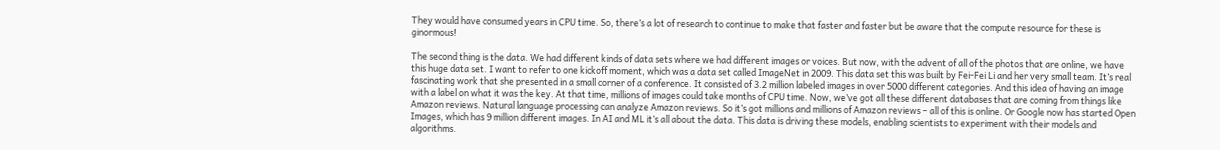They would have consumed years in CPU time. So, there’s a lot of research to continue to make that faster and faster but be aware that the compute resource for these is ginormous!

The second thing is the data. We had different kinds of data sets where we had different images or voices. But now, with the advent of all of the photos that are online, we have this huge data set. I want to refer to one kickoff moment, which was a data set called ImageNet in 2009. This data set this was built by Fei-Fei Li and her very small team. It’s real fascinating work that she presented in a small corner of a conference. It consisted of 3.2 million labeled images in over 5000 different categories. And this idea of having an image with a label on what it was the key. At that time, millions of images could take months of CPU time. Now, we’ve got all these different databases that are coming from things like Amazon reviews. Natural language processing can analyze Amazon reviews. So it’s got millions and millions of Amazon reviews – all of this is online. Or Google now has started Open Images, which has 9 million different images. In AI and ML it’s all about the data. This data is driving these models, enabling scientists to experiment with their models and algorithms.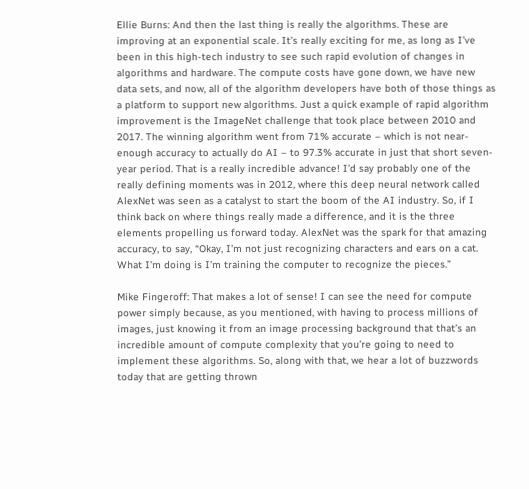Ellie Burns: And then the last thing is really the algorithms. These are improving at an exponential scale. It’s really exciting for me, as long as I’ve been in this high-tech industry to see such rapid evolution of changes in algorithms and hardware. The compute costs have gone down, we have new data sets, and now, all of the algorithm developers have both of those things as a platform to support new algorithms. Just a quick example of rapid algorithm improvement is the ImageNet challenge that took place between 2010 and 2017. The winning algorithm went from 71% accurate – which is not near-enough accuracy to actually do AI – to 97.3% accurate in just that short seven-year period. That is a really incredible advance! I’d say probably one of the really defining moments was in 2012, where this deep neural network called AlexNet was seen as a catalyst to start the boom of the AI industry. So, if I think back on where things really made a difference, and it is the three elements propelling us forward today. AlexNet was the spark for that amazing accuracy, to say, “Okay, I’m not just recognizing characters and ears on a cat. What I’m doing is I’m training the computer to recognize the pieces.”

Mike Fingeroff: That makes a lot of sense! I can see the need for compute power simply because, as you mentioned, with having to process millions of images, just knowing it from an image processing background that that’s an incredible amount of compute complexity that you’re going to need to implement these algorithms. So, along with that, we hear a lot of buzzwords today that are getting thrown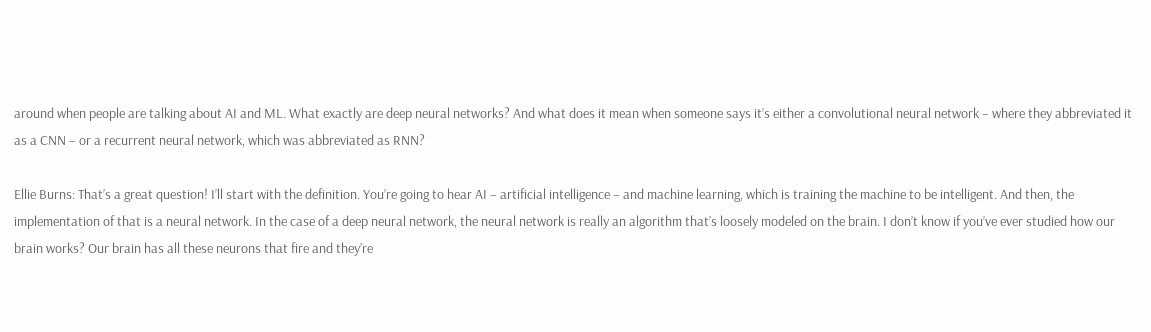around when people are talking about AI and ML. What exactly are deep neural networks? And what does it mean when someone says it’s either a convolutional neural network – where they abbreviated it as a CNN – or a recurrent neural network, which was abbreviated as RNN?

Ellie Burns: That’s a great question! I’ll start with the definition. You’re going to hear AI – artificial intelligence – and machine learning, which is training the machine to be intelligent. And then, the implementation of that is a neural network. In the case of a deep neural network, the neural network is really an algorithm that’s loosely modeled on the brain. I don’t know if you’ve ever studied how our brain works? Our brain has all these neurons that fire and they’re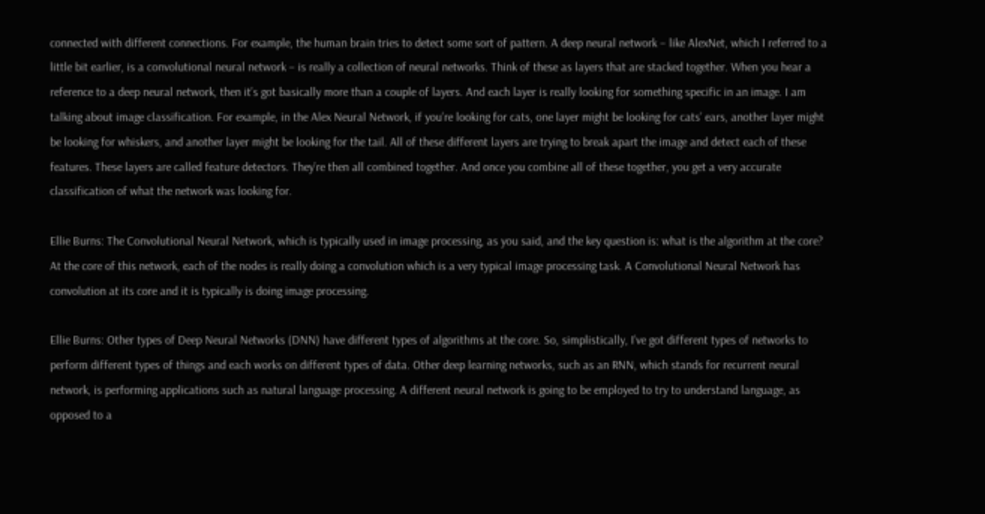connected with different connections. For example, the human brain tries to detect some sort of pattern. A deep neural network – like AlexNet, which I referred to a little bit earlier, is a convolutional neural network – is really a collection of neural networks. Think of these as layers that are stacked together. When you hear a reference to a deep neural network, then it’s got basically more than a couple of layers. And each layer is really looking for something specific in an image. I am talking about image classification. For example, in the Alex Neural Network, if you’re looking for cats, one layer might be looking for cats’ ears, another layer might be looking for whiskers, and another layer might be looking for the tail. All of these different layers are trying to break apart the image and detect each of these features. These layers are called feature detectors. They’re then all combined together. And once you combine all of these together, you get a very accurate classification of what the network was looking for.

Ellie Burns: The Convolutional Neural Network, which is typically used in image processing, as you said, and the key question is: what is the algorithm at the core? At the core of this network, each of the nodes is really doing a convolution which is a very typical image processing task. A Convolutional Neural Network has convolution at its core and it is typically is doing image processing.

Ellie Burns: Other types of Deep Neural Networks (DNN) have different types of algorithms at the core. So, simplistically, I’ve got different types of networks to perform different types of things and each works on different types of data. Other deep learning networks, such as an RNN, which stands for recurrent neural network, is performing applications such as natural language processing. A different neural network is going to be employed to try to understand language, as opposed to a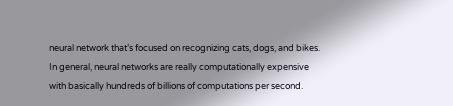neural network that’s focused on recognizing cats, dogs, and bikes. In general, neural networks are really computationally expensive with basically hundreds of billions of computations per second.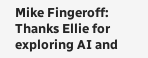Mike Fingeroff: Thanks Ellie for exploring AI and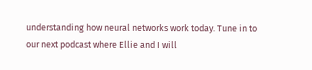understanding how neural networks work today. Tune in to our next podcast where Ellie and I will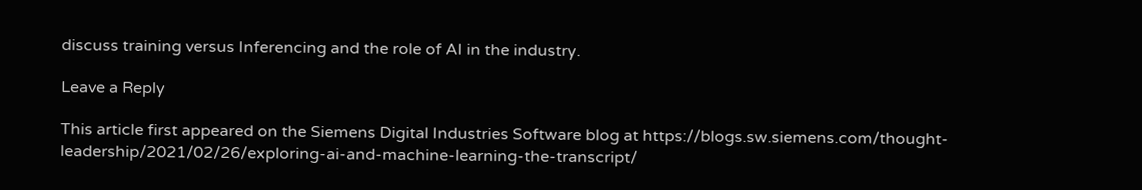discuss training versus Inferencing and the role of AI in the industry.

Leave a Reply

This article first appeared on the Siemens Digital Industries Software blog at https://blogs.sw.siemens.com/thought-leadership/2021/02/26/exploring-ai-and-machine-learning-the-transcript/